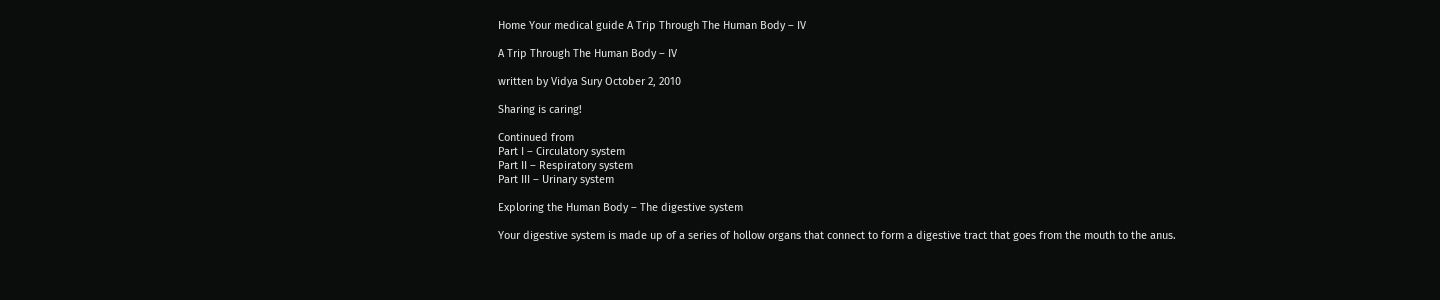Home Your medical guide A Trip Through The Human Body – IV

A Trip Through The Human Body – IV

written by Vidya Sury October 2, 2010

Sharing is caring!

Continued from
Part I – Circulatory system
Part II – Respiratory system
Part III – Urinary system

Exploring the Human Body – The digestive system

Your digestive system is made up of a series of hollow organs that connect to form a digestive tract that goes from the mouth to the anus.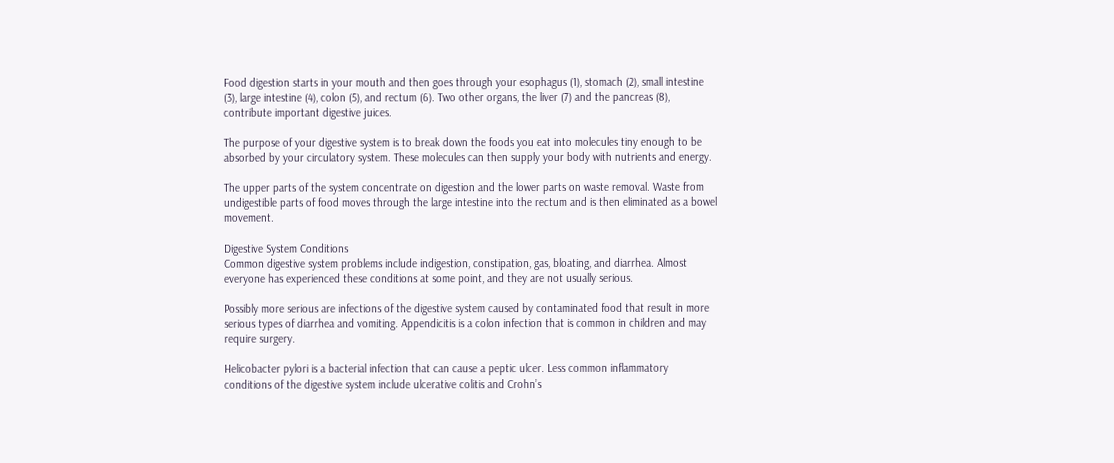Food digestion starts in your mouth and then goes through your esophagus (1), stomach (2), small intestine (3), large intestine (4), colon (5), and rectum (6). Two other organs, the liver (7) and the pancreas (8), contribute important digestive juices.

The purpose of your digestive system is to break down the foods you eat into molecules tiny enough to be absorbed by your circulatory system. These molecules can then supply your body with nutrients and energy.

The upper parts of the system concentrate on digestion and the lower parts on waste removal. Waste from undigestible parts of food moves through the large intestine into the rectum and is then eliminated as a bowel movement.

Digestive System Conditions
Common digestive system problems include indigestion, constipation, gas, bloating, and diarrhea. Almost everyone has experienced these conditions at some point, and they are not usually serious.

Possibly more serious are infections of the digestive system caused by contaminated food that result in more serious types of diarrhea and vomiting. Appendicitis is a colon infection that is common in children and may require surgery.

Helicobacter pylori is a bacterial infection that can cause a peptic ulcer. Less common inflammatory conditions of the digestive system include ulcerative colitis and Crohn’s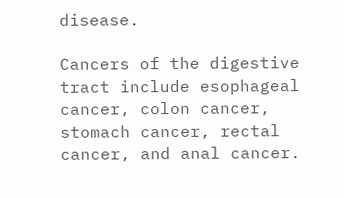disease.

Cancers of the digestive tract include esophageal cancer, colon cancer, stomach cancer, rectal cancer, and anal cancer.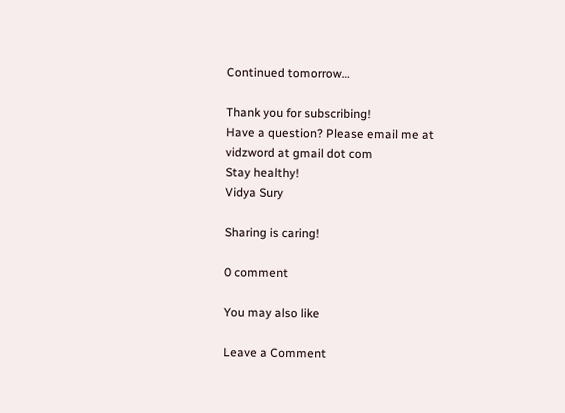Continued tomorrow…

Thank you for subscribing!
Have a question? Please email me at vidzword at gmail dot com
Stay healthy!
Vidya Sury

Sharing is caring!

0 comment

You may also like

Leave a Comment